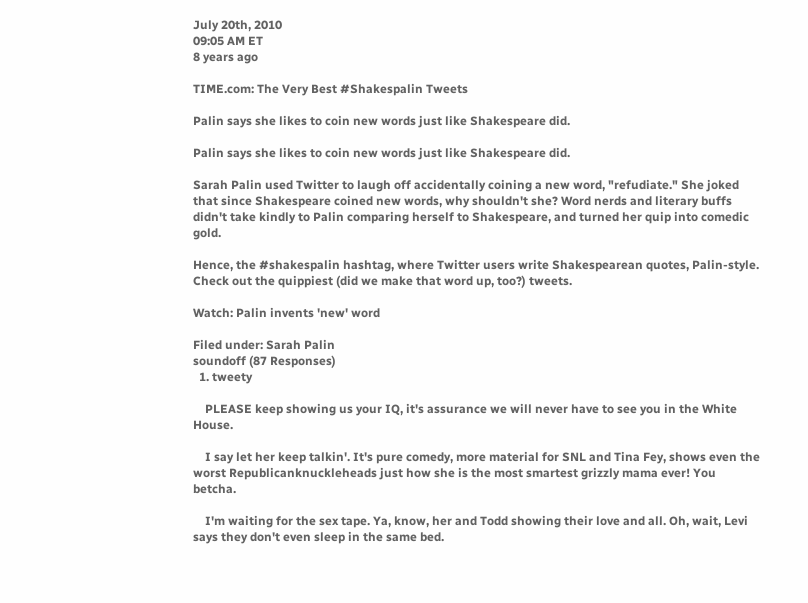July 20th, 2010
09:05 AM ET
8 years ago

TIME.com: The Very Best #Shakespalin Tweets

Palin says she likes to coin new words just like Shakespeare did.

Palin says she likes to coin new words just like Shakespeare did.

Sarah Palin used Twitter to laugh off accidentally coining a new word, "refudiate." She joked that since Shakespeare coined new words, why shouldn't she? Word nerds and literary buffs didn't take kindly to Palin comparing herself to Shakespeare, and turned her quip into comedic gold.

Hence, the #shakespalin hashtag, where Twitter users write Shakespearean quotes, Palin-style. Check out the quippiest (did we make that word up, too?) tweets.

Watch: Palin invents 'new' word

Filed under: Sarah Palin
soundoff (87 Responses)
  1. tweety

    PLEASE keep showing us your IQ, it's assurance we will never have to see you in the White House.

    I say let her keep talkin'. It's pure comedy, more material for SNL and Tina Fey, shows even the worst Republicanknuckleheads just how she is the most smartest grizzly mama ever! You betcha.

    I'm waiting for the sex tape. Ya, know, her and Todd showing their love and all. Oh, wait, Levi says they don't even sleep in the same bed.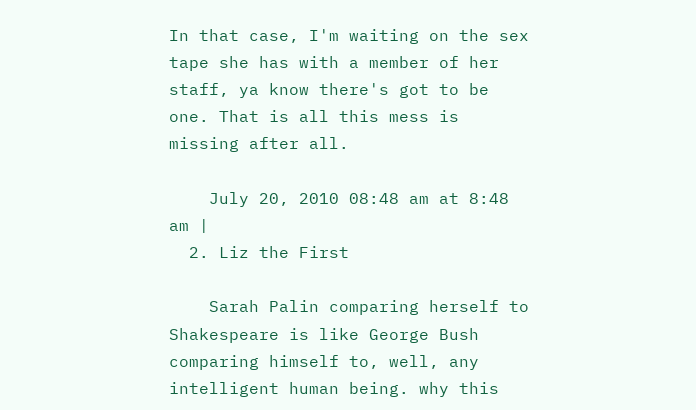In that case, I'm waiting on the sex tape she has with a member of her staff, ya know there's got to be one. That is all this mess is missing after all.

    July 20, 2010 08:48 am at 8:48 am |
  2. Liz the First

    Sarah Palin comparing herself to Shakespeare is like George Bush comparing himself to, well, any intelligent human being. why this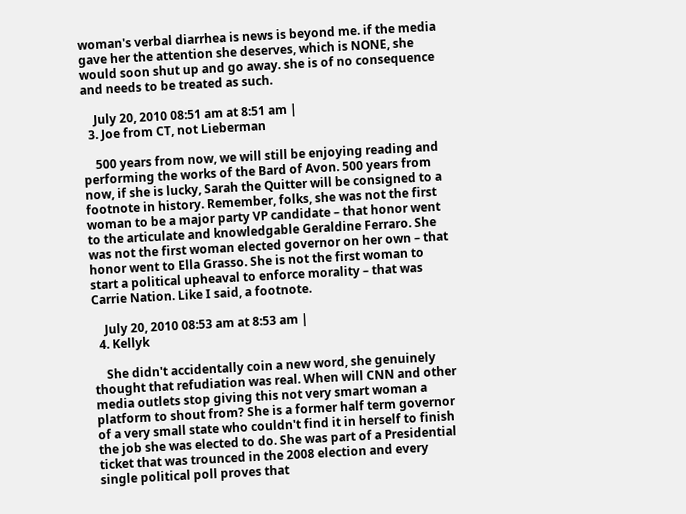woman's verbal diarrhea is news is beyond me. if the media gave her the attention she deserves, which is NONE, she would soon shut up and go away. she is of no consequence and needs to be treated as such.

    July 20, 2010 08:51 am at 8:51 am |
  3. Joe from CT, not Lieberman

    500 years from now, we will still be enjoying reading and performing the works of the Bard of Avon. 500 years from now, if she is lucky, Sarah the Quitter will be consigned to a footnote in history. Remember, folks, she was not the first woman to be a major party VP candidate – that honor went to the articulate and knowledgable Geraldine Ferraro. She was not the first woman elected governor on her own – that honor went to Ella Grasso. She is not the first woman to start a political upheaval to enforce morality – that was Carrie Nation. Like I said, a footnote.

    July 20, 2010 08:53 am at 8:53 am |
  4. Kellyk

    She didn't accidentally coin a new word, she genuinely thought that refudiation was real. When will CNN and other media outlets stop giving this not very smart woman a platform to shout from? She is a former half term governor of a very small state who couldn't find it in herself to finish the job she was elected to do. She was part of a Presidential ticket that was trounced in the 2008 election and every single political poll proves that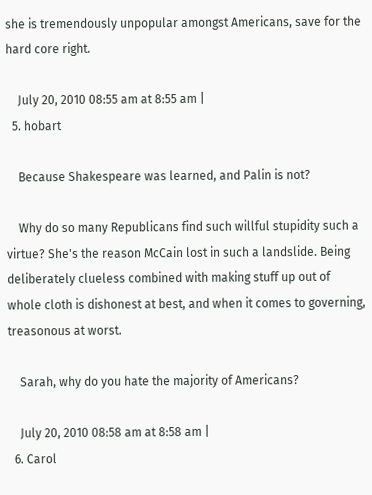she is tremendously unpopular amongst Americans, save for the hard core right.

    July 20, 2010 08:55 am at 8:55 am |
  5. hobart

    Because Shakespeare was learned, and Palin is not?

    Why do so many Republicans find such willful stupidity such a virtue? She's the reason McCain lost in such a landslide. Being deliberately clueless combined with making stuff up out of whole cloth is dishonest at best, and when it comes to governing, treasonous at worst.

    Sarah, why do you hate the majority of Americans?

    July 20, 2010 08:58 am at 8:58 am |
  6. Carol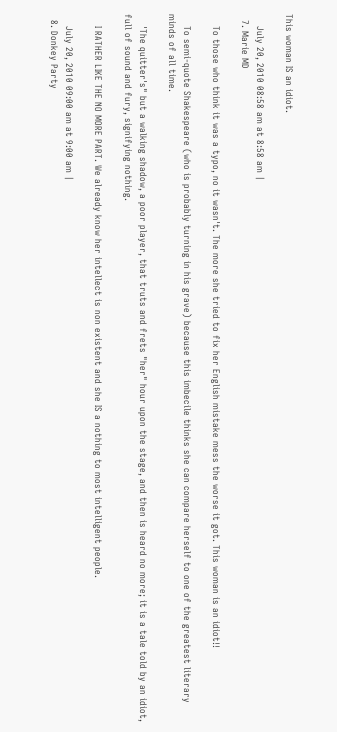This woman IS an idiot.

    July 20, 2010 08:58 am at 8:58 am |
  7. Marie MD

    To those who think it was a typo, no it wasn't. The more she tried to fix her English mistake mess the worse it got. This woman is an idiot!!

    To semi-quote Shakespeare (who is probably turning in his grave) because this imbecile thinks she can compare herself to one of the greatest literary minds of all time.

    'The quitter's" but a walking shadow, a poor player, that truts and frets "her" hour upon the stage, and then is heard no more; it is a tale told by an idiot, full of sound and fury, signifying nothing.

    I RATHER LIKE THE NO MORE PART. We already know her intellect is non existent and she IS a nothing to most intelligent people.

    July 20, 2010 09:00 am at 9:00 am |
  8. Donkey Party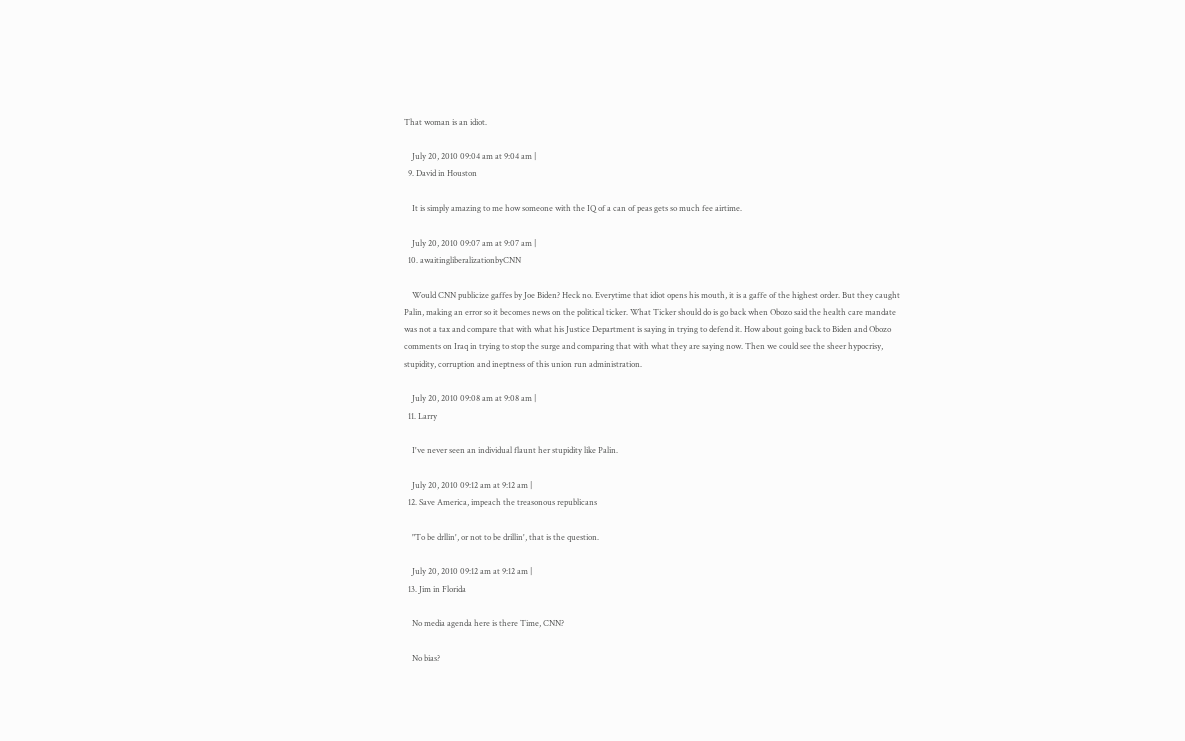That woman is an idiot.

    July 20, 2010 09:04 am at 9:04 am |
  9. David in Houston

    It is simply amazing to me how someone with the IQ of a can of peas gets so much fee airtime.

    July 20, 2010 09:07 am at 9:07 am |
  10. awaitingliberalizationbyCNN

    Would CNN publicize gaffes by Joe Biden? Heck no. Everytime that idiot opens his mouth, it is a gaffe of the highest order. But they caught Palin, making an error so it becomes news on the political ticker. What Ticker should do is go back when Obozo said the health care mandate was not a tax and compare that with what his Justice Department is saying in trying to defend it. How about going back to Biden and Obozo comments on Iraq in trying to stop the surge and comparing that with what they are saying now. Then we could see the sheer hypocrisy, stupidity, corruption and ineptness of this union run administration.

    July 20, 2010 09:08 am at 9:08 am |
  11. Larry

    I've never seen an individual flaunt her stupidity like Palin.

    July 20, 2010 09:12 am at 9:12 am |
  12. Save America, impeach the treasonous republicans

    "To be drllin', or not to be drillin', that is the question.

    July 20, 2010 09:12 am at 9:12 am |
  13. Jim in Florida

    No media agenda here is there Time, CNN?

    No bias?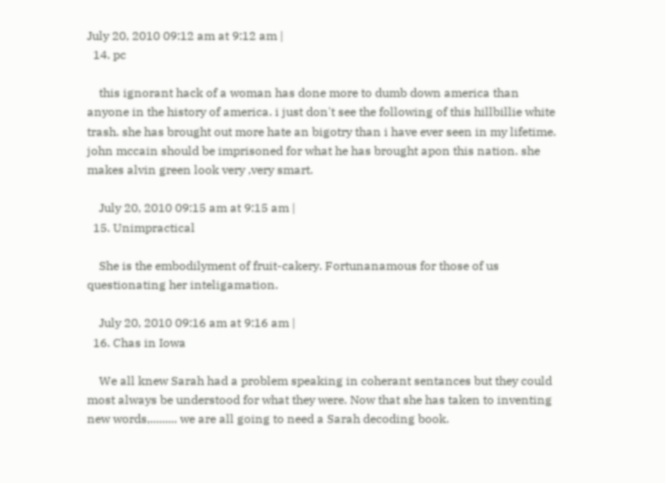July 20, 2010 09:12 am at 9:12 am |
  14. pc

    this ignorant hack of a woman has done more to dumb down america than anyone in the history of america. i just don't see the following of this hillbillie white trash. she has brought out more hate an bigotry than i have ever seen in my lifetime. john mccain should be imprisoned for what he has brought apon this nation. she makes alvin green look very ,very smart.

    July 20, 2010 09:15 am at 9:15 am |
  15. Unimpractical

    She is the embodilyment of fruit-cakery. Fortunanamous for those of us questionating her inteligamation.

    July 20, 2010 09:16 am at 9:16 am |
  16. Chas in Iowa

    We all knew Sarah had a problem speaking in coherant sentances but they could most always be understood for what they were. Now that she has taken to inventing new words,......... we are all going to need a Sarah decoding book.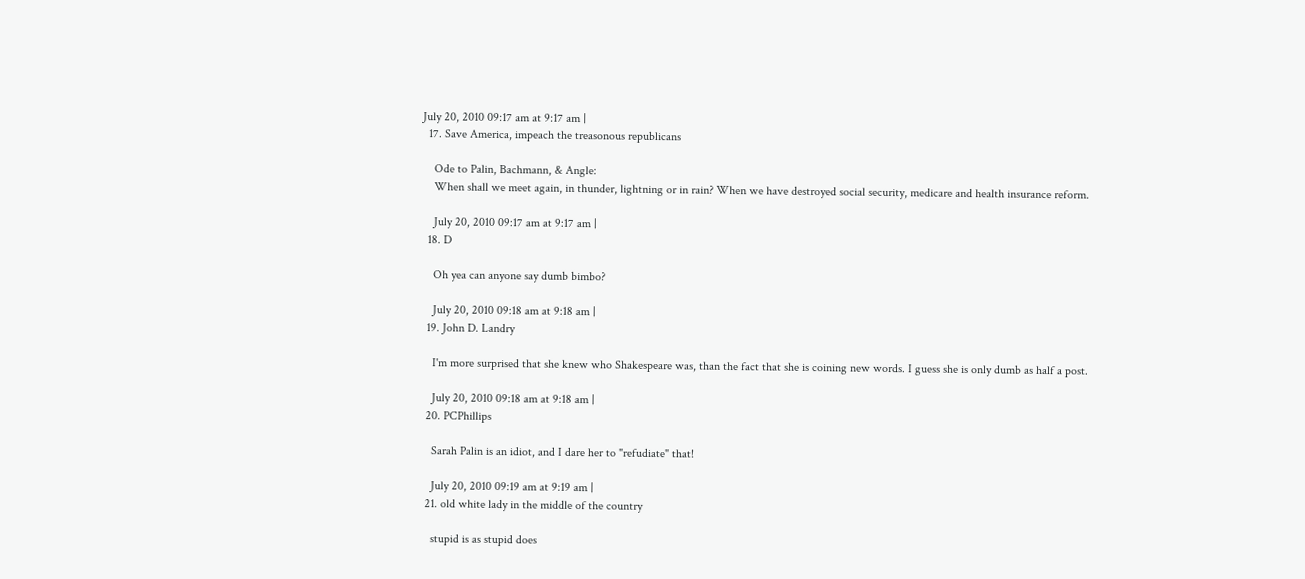July 20, 2010 09:17 am at 9:17 am |
  17. Save America, impeach the treasonous republicans

    Ode to Palin, Bachmann, & Angle:
    When shall we meet again, in thunder, lightning or in rain? When we have destroyed social security, medicare and health insurance reform.

    July 20, 2010 09:17 am at 9:17 am |
  18. D

    Oh yea can anyone say dumb bimbo?

    July 20, 2010 09:18 am at 9:18 am |
  19. John D. Landry

    I'm more surprised that she knew who Shakespeare was, than the fact that she is coining new words. I guess she is only dumb as half a post.

    July 20, 2010 09:18 am at 9:18 am |
  20. PCPhillips

    Sarah Palin is an idiot, and I dare her to "refudiate" that!

    July 20, 2010 09:19 am at 9:19 am |
  21. old white lady in the middle of the country

    stupid is as stupid does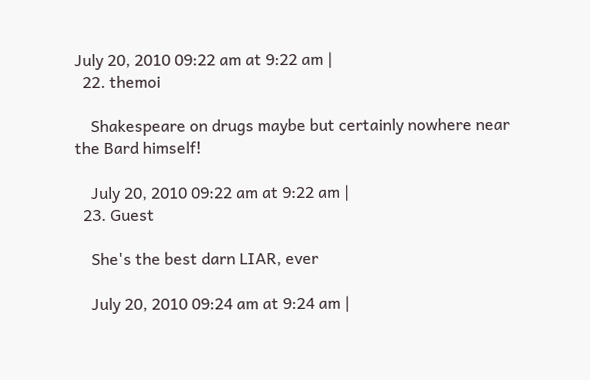July 20, 2010 09:22 am at 9:22 am |
  22. themoi

    Shakespeare on drugs maybe but certainly nowhere near the Bard himself!

    July 20, 2010 09:22 am at 9:22 am |
  23. Guest

    She's the best darn LIAR, ever

    July 20, 2010 09:24 am at 9:24 am |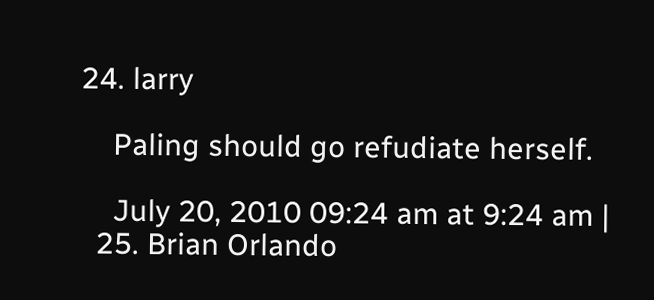24. larry

    Paling should go refudiate herself.

    July 20, 2010 09:24 am at 9:24 am |
  25. Brian Orlando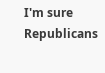I'm sure Republicans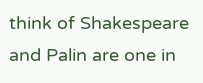think of Shakespeare and Palin are one in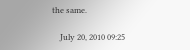the same.

    July 20, 2010 09:25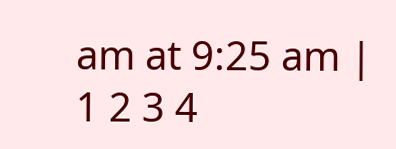am at 9:25 am |
1 2 3 4